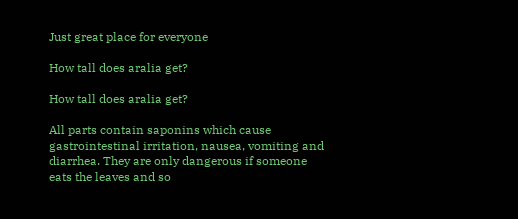Just great place for everyone

How tall does aralia get?

How tall does aralia get?

All parts contain saponins which cause gastrointestinal irritation, nausea, vomiting and diarrhea. They are only dangerous if someone eats the leaves and so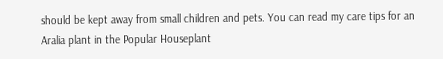should be kept away from small children and pets. You can read my care tips for an Aralia plant in the Popular Houseplant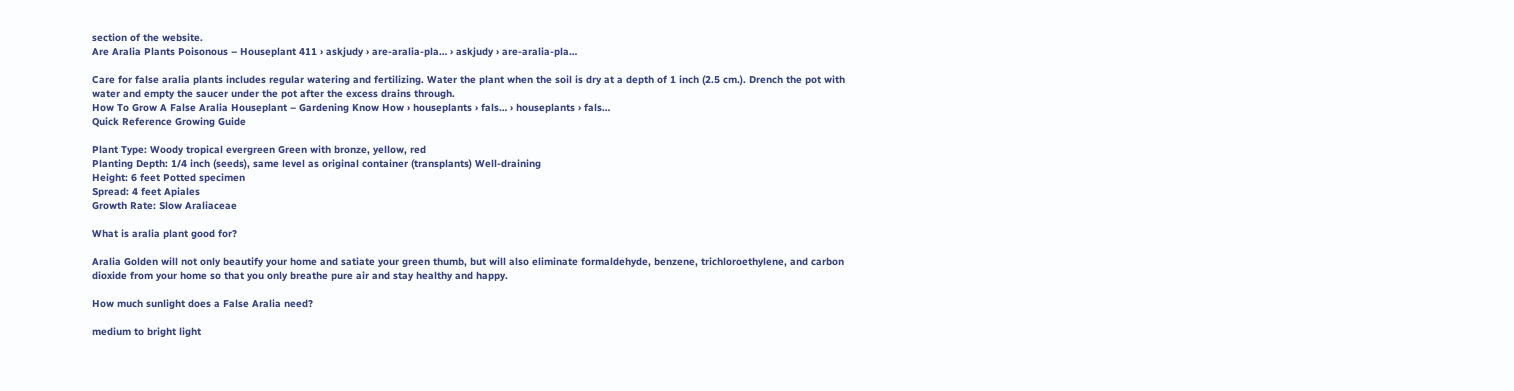section of the website.
Are Aralia Plants Poisonous – Houseplant 411 › askjudy › are-aralia-pla… › askjudy › are-aralia-pla…

Care for false aralia plants includes regular watering and fertilizing. Water the plant when the soil is dry at a depth of 1 inch (2.5 cm.). Drench the pot with water and empty the saucer under the pot after the excess drains through.
How To Grow A False Aralia Houseplant – Gardening Know How › houseplants › fals… › houseplants › fals…
Quick Reference Growing Guide

Plant Type: Woody tropical evergreen Green with bronze, yellow, red
Planting Depth: 1/4 inch (seeds), same level as original container (transplants) Well-draining
Height: 6 feet Potted specimen
Spread: 4 feet Apiales
Growth Rate: Slow Araliaceae

What is aralia plant good for?

Aralia Golden will not only beautify your home and satiate your green thumb, but will also eliminate formaldehyde, benzene, trichloroethylene, and carbon dioxide from your home so that you only breathe pure air and stay healthy and happy.

How much sunlight does a False Aralia need?

medium to bright light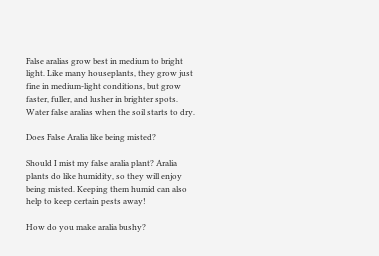False aralias grow best in medium to bright light. Like many houseplants, they grow just fine in medium-light conditions, but grow faster, fuller, and lusher in brighter spots. Water false aralias when the soil starts to dry.

Does False Aralia like being misted?

Should I mist my false aralia plant? Aralia plants do like humidity, so they will enjoy being misted. Keeping them humid can also help to keep certain pests away!

How do you make aralia bushy?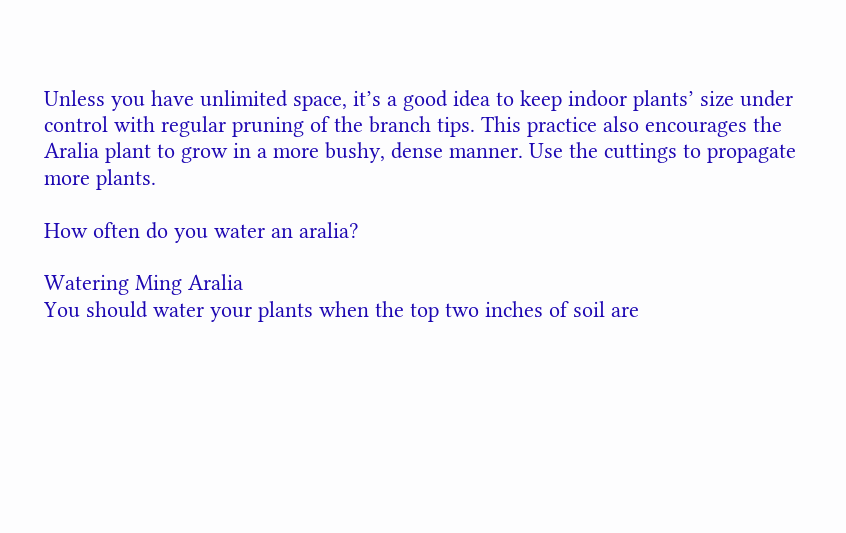Unless you have unlimited space, it’s a good idea to keep indoor plants’ size under control with regular pruning of the branch tips. This practice also encourages the Aralia plant to grow in a more bushy, dense manner. Use the cuttings to propagate more plants.

How often do you water an aralia?

Watering Ming Aralia
You should water your plants when the top two inches of soil are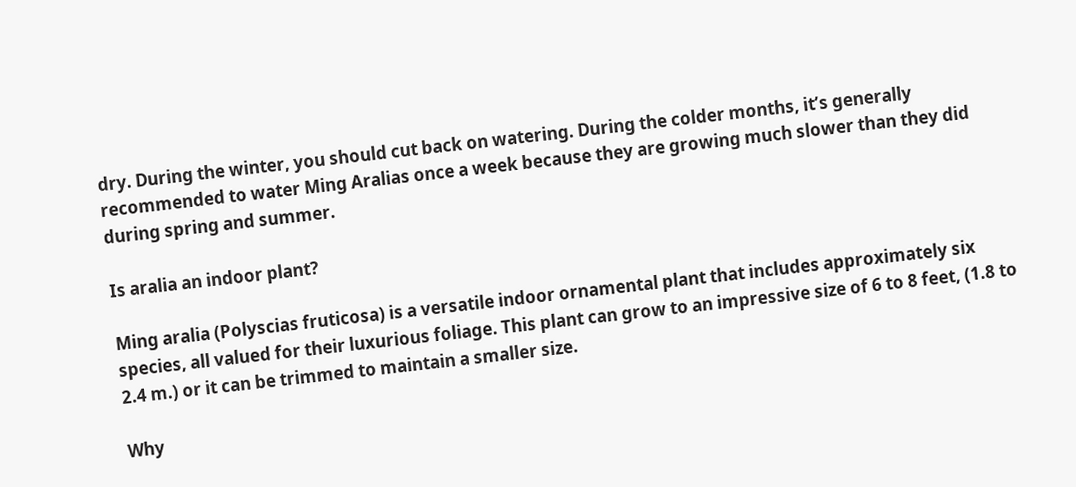dry. During the winter, you should cut back on watering. During the colder months, it’s generally recommended to water Ming Aralias once a week because they are growing much slower than they did during spring and summer.

Is aralia an indoor plant?

Ming aralia (Polyscias fruticosa) is a versatile indoor ornamental plant that includes approximately six species, all valued for their luxurious foliage. This plant can grow to an impressive size of 6 to 8 feet, (1.8 to 2.4 m.) or it can be trimmed to maintain a smaller size.

Why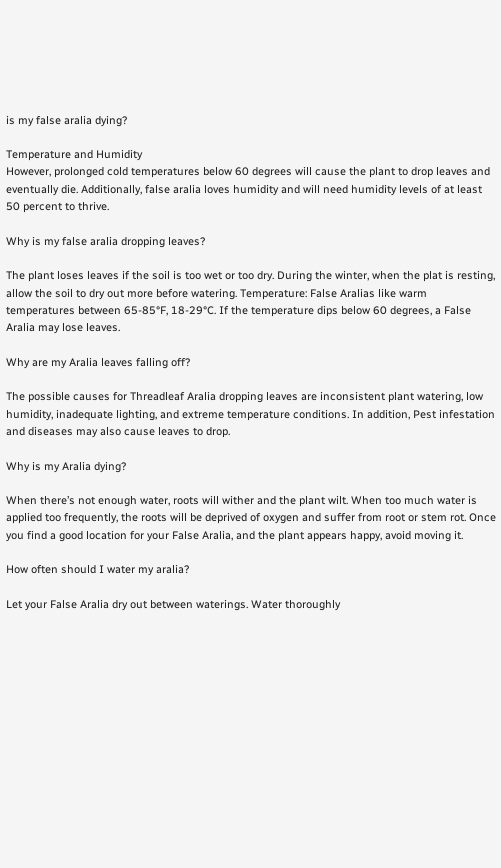is my false aralia dying?

Temperature and Humidity
However, prolonged cold temperatures below 60 degrees will cause the plant to drop leaves and eventually die. Additionally, false aralia loves humidity and will need humidity levels of at least 50 percent to thrive.

Why is my false aralia dropping leaves?

The plant loses leaves if the soil is too wet or too dry. During the winter, when the plat is resting, allow the soil to dry out more before watering. Temperature: False Aralias like warm temperatures between 65-85°F, 18-29°C. If the temperature dips below 60 degrees, a False Aralia may lose leaves.

Why are my Aralia leaves falling off?

The possible causes for Threadleaf Aralia dropping leaves are inconsistent plant watering, low humidity, inadequate lighting, and extreme temperature conditions. In addition, Pest infestation and diseases may also cause leaves to drop.

Why is my Aralia dying?

When there’s not enough water, roots will wither and the plant wilt. When too much water is applied too frequently, the roots will be deprived of oxygen and suffer from root or stem rot. Once you find a good location for your False Aralia, and the plant appears happy, avoid moving it.

How often should I water my aralia?

Let your False Aralia dry out between waterings. Water thoroughly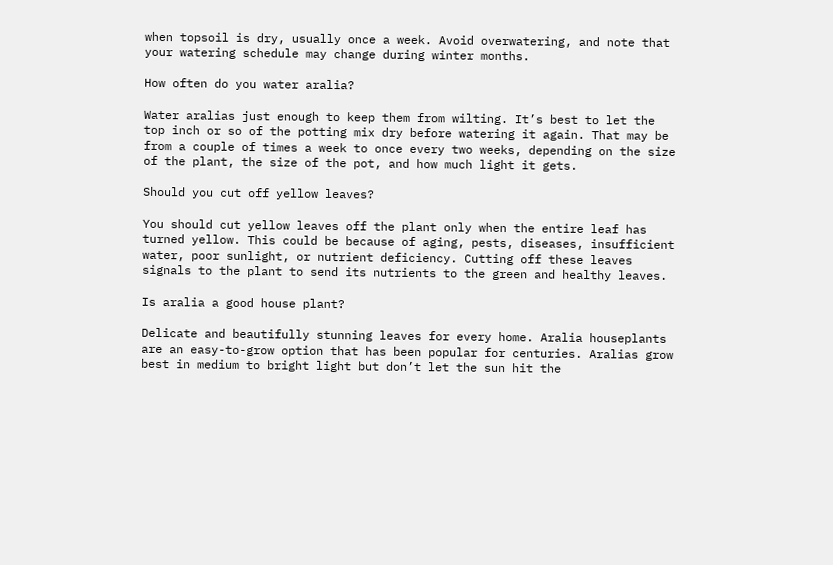when topsoil is dry, usually once a week. Avoid overwatering, and note that your watering schedule may change during winter months.

How often do you water aralia?

Water aralias just enough to keep them from wilting. It’s best to let the top inch or so of the potting mix dry before watering it again. That may be from a couple of times a week to once every two weeks, depending on the size of the plant, the size of the pot, and how much light it gets.

Should you cut off yellow leaves?

You should cut yellow leaves off the plant only when the entire leaf has turned yellow. This could be because of aging, pests, diseases, insufficient water, poor sunlight, or nutrient deficiency. Cutting off these leaves signals to the plant to send its nutrients to the green and healthy leaves.

Is aralia a good house plant?

Delicate and beautifully stunning leaves for every home. Aralia houseplants are an easy-to-grow option that has been popular for centuries. Aralias grow best in medium to bright light but don’t let the sun hit the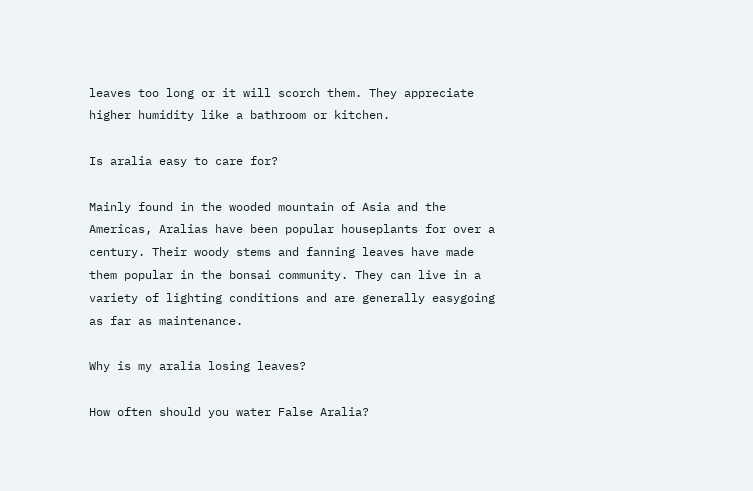leaves too long or it will scorch them. They appreciate higher humidity like a bathroom or kitchen.

Is aralia easy to care for?

Mainly found in the wooded mountain of Asia and the Americas, Aralias have been popular houseplants for over a century. Their woody stems and fanning leaves have made them popular in the bonsai community. They can live in a variety of lighting conditions and are generally easygoing as far as maintenance.

Why is my aralia losing leaves?

How often should you water False Aralia?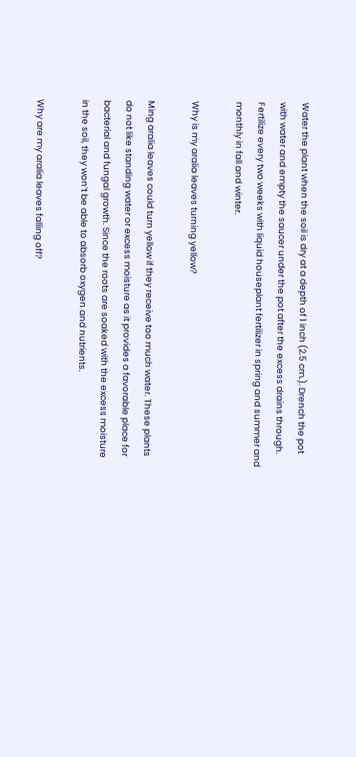Water the plant when the soil is dry at a depth of 1 inch (2.5 cm.). Drench the pot with water and empty the saucer under the pot after the excess drains through. Fertilize every two weeks with liquid houseplant fertilizer in spring and summer and monthly in fall and winter.

Why is my aralia leaves turning yellow?

Ming aralia leaves could turn yellow if they receive too much water. These plants do not like standing water or excess moisture as it provides a favorable place for bacterial and fungal growth. Since the roots are soaked with the excess moisture in the soil, they won’t be able to absorb oxygen and nutrients.

Why are my aralia leaves falling off?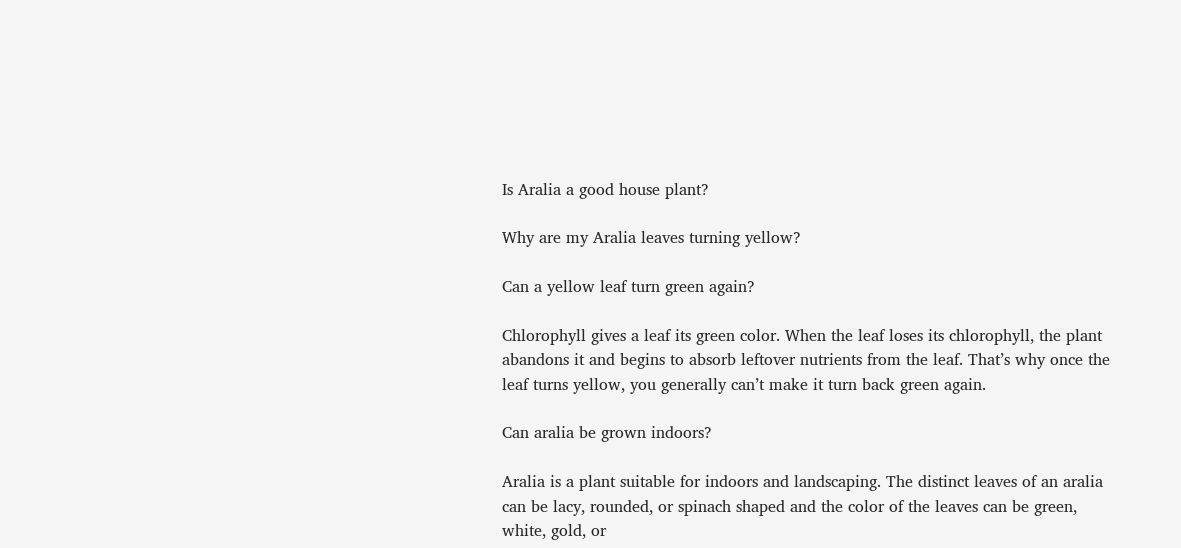Is Aralia a good house plant?

Why are my Aralia leaves turning yellow?

Can a yellow leaf turn green again?

Chlorophyll gives a leaf its green color. When the leaf loses its chlorophyll, the plant abandons it and begins to absorb leftover nutrients from the leaf. That’s why once the leaf turns yellow, you generally can’t make it turn back green again.

Can aralia be grown indoors?

Aralia is a plant suitable for indoors and landscaping. The distinct leaves of an aralia can be lacy, rounded, or spinach shaped and the color of the leaves can be green, white, gold, or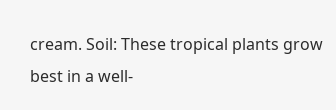cream. Soil: These tropical plants grow best in a well-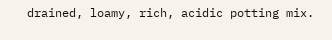drained, loamy, rich, acidic potting mix.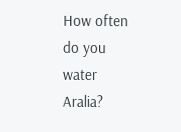How often do you water Aralia?